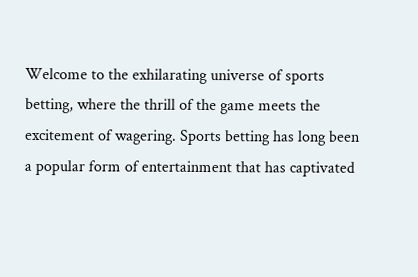Welcome to the exhilarating universe of sports betting, where the thrill of the game meets the excitement of wagering. Sports betting has long been a popular form of entertainment that has captivated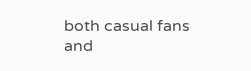both casual fans and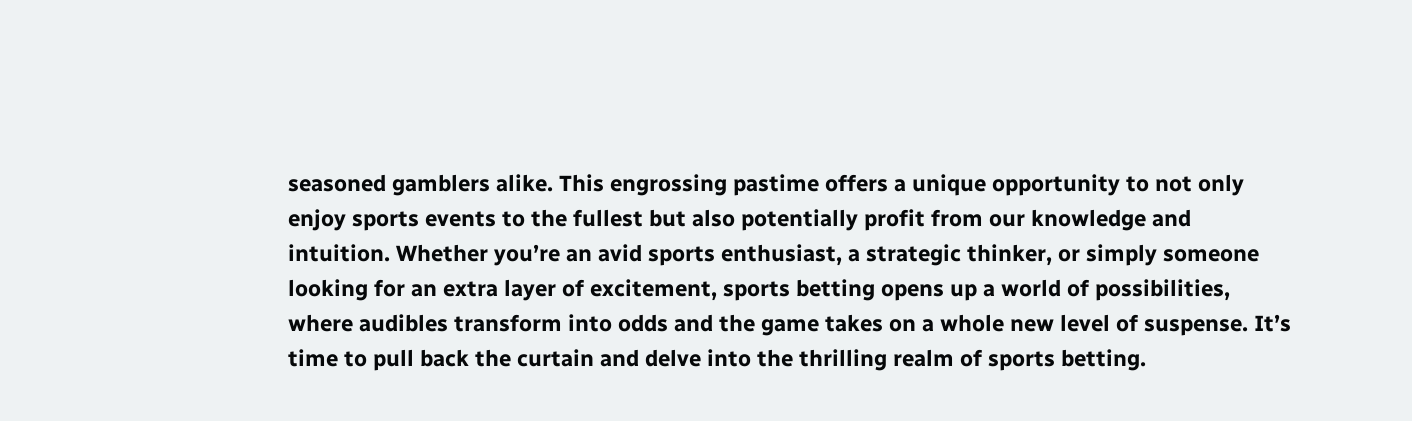seasoned gamblers alike. This engrossing pastime offers a unique opportunity to not only enjoy sports events to the fullest but also potentially profit from our knowledge and intuition. Whether you’re an avid sports enthusiast, a strategic thinker, or simply someone looking for an extra layer of excitement, sports betting opens up a world of possibilities, where audibles transform into odds and the game takes on a whole new level of suspense. It’s time to pull back the curtain and delve into the thrilling realm of sports betting.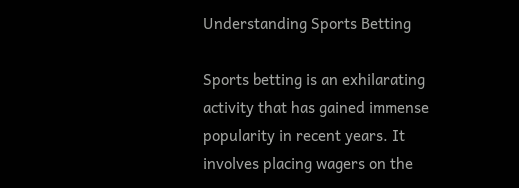Understanding Sports Betting

Sports betting is an exhilarating activity that has gained immense popularity in recent years. It involves placing wagers on the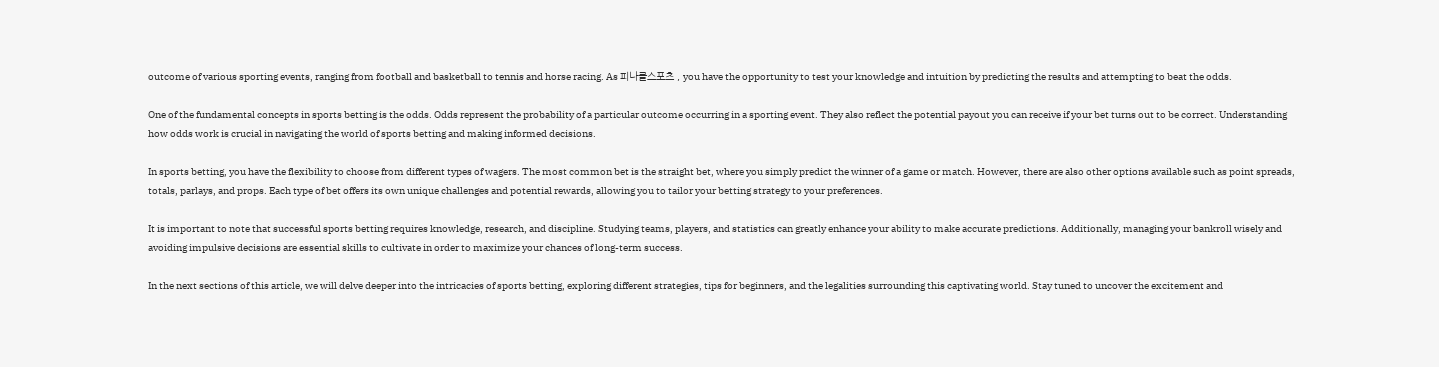outcome of various sporting events, ranging from football and basketball to tennis and horse racing. As 피나클스포츠 , you have the opportunity to test your knowledge and intuition by predicting the results and attempting to beat the odds.

One of the fundamental concepts in sports betting is the odds. Odds represent the probability of a particular outcome occurring in a sporting event. They also reflect the potential payout you can receive if your bet turns out to be correct. Understanding how odds work is crucial in navigating the world of sports betting and making informed decisions.

In sports betting, you have the flexibility to choose from different types of wagers. The most common bet is the straight bet, where you simply predict the winner of a game or match. However, there are also other options available such as point spreads, totals, parlays, and props. Each type of bet offers its own unique challenges and potential rewards, allowing you to tailor your betting strategy to your preferences.

It is important to note that successful sports betting requires knowledge, research, and discipline. Studying teams, players, and statistics can greatly enhance your ability to make accurate predictions. Additionally, managing your bankroll wisely and avoiding impulsive decisions are essential skills to cultivate in order to maximize your chances of long-term success.

In the next sections of this article, we will delve deeper into the intricacies of sports betting, exploring different strategies, tips for beginners, and the legalities surrounding this captivating world. Stay tuned to uncover the excitement and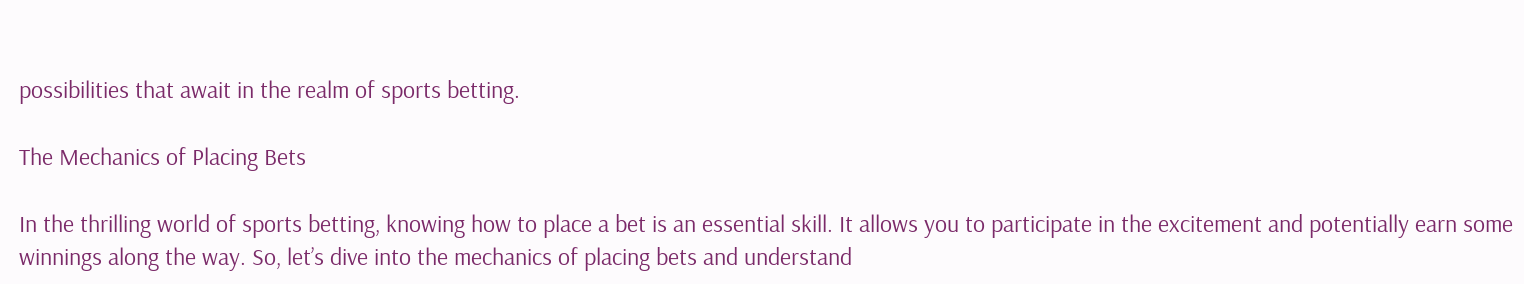possibilities that await in the realm of sports betting.

The Mechanics of Placing Bets

In the thrilling world of sports betting, knowing how to place a bet is an essential skill. It allows you to participate in the excitement and potentially earn some winnings along the way. So, let’s dive into the mechanics of placing bets and understand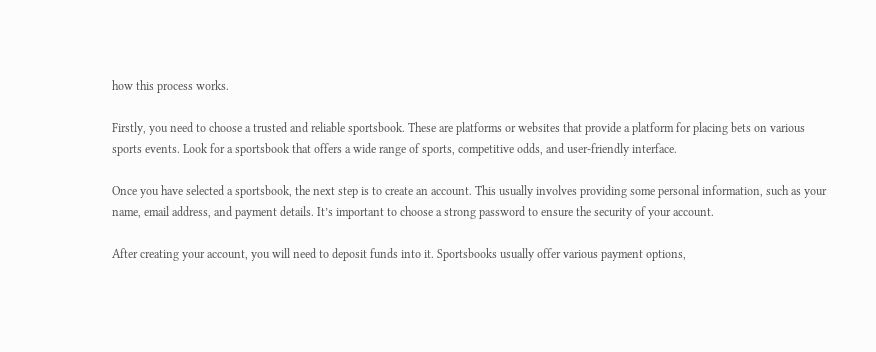how this process works.

Firstly, you need to choose a trusted and reliable sportsbook. These are platforms or websites that provide a platform for placing bets on various sports events. Look for a sportsbook that offers a wide range of sports, competitive odds, and user-friendly interface.

Once you have selected a sportsbook, the next step is to create an account. This usually involves providing some personal information, such as your name, email address, and payment details. It’s important to choose a strong password to ensure the security of your account.

After creating your account, you will need to deposit funds into it. Sportsbooks usually offer various payment options,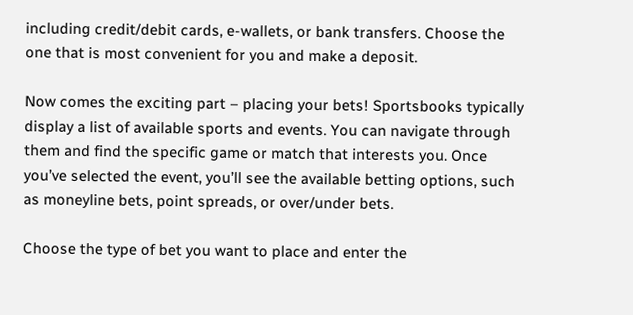including credit/debit cards, e-wallets, or bank transfers. Choose the one that is most convenient for you and make a deposit.

Now comes the exciting part – placing your bets! Sportsbooks typically display a list of available sports and events. You can navigate through them and find the specific game or match that interests you. Once you’ve selected the event, you’ll see the available betting options, such as moneyline bets, point spreads, or over/under bets.

Choose the type of bet you want to place and enter the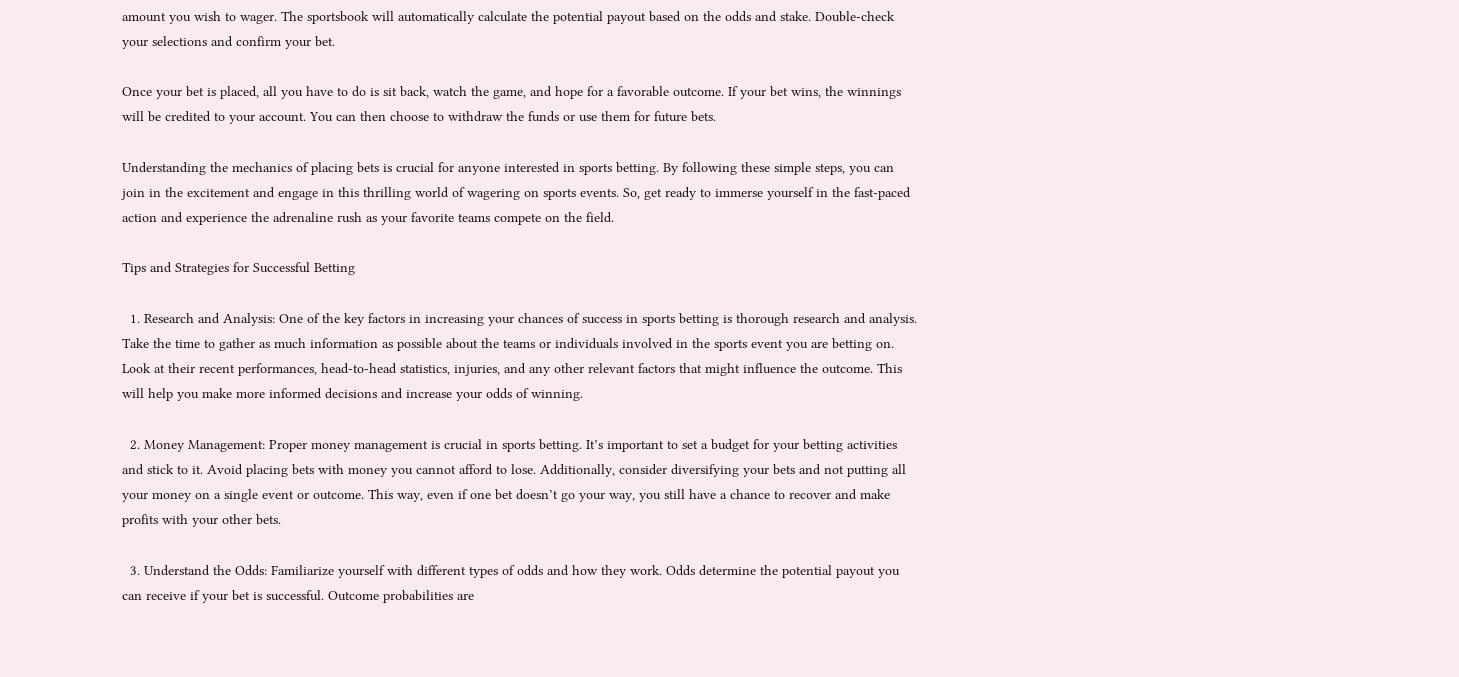amount you wish to wager. The sportsbook will automatically calculate the potential payout based on the odds and stake. Double-check your selections and confirm your bet.

Once your bet is placed, all you have to do is sit back, watch the game, and hope for a favorable outcome. If your bet wins, the winnings will be credited to your account. You can then choose to withdraw the funds or use them for future bets.

Understanding the mechanics of placing bets is crucial for anyone interested in sports betting. By following these simple steps, you can join in the excitement and engage in this thrilling world of wagering on sports events. So, get ready to immerse yourself in the fast-paced action and experience the adrenaline rush as your favorite teams compete on the field.

Tips and Strategies for Successful Betting

  1. Research and Analysis: One of the key factors in increasing your chances of success in sports betting is thorough research and analysis. Take the time to gather as much information as possible about the teams or individuals involved in the sports event you are betting on. Look at their recent performances, head-to-head statistics, injuries, and any other relevant factors that might influence the outcome. This will help you make more informed decisions and increase your odds of winning.

  2. Money Management: Proper money management is crucial in sports betting. It’s important to set a budget for your betting activities and stick to it. Avoid placing bets with money you cannot afford to lose. Additionally, consider diversifying your bets and not putting all your money on a single event or outcome. This way, even if one bet doesn’t go your way, you still have a chance to recover and make profits with your other bets.

  3. Understand the Odds: Familiarize yourself with different types of odds and how they work. Odds determine the potential payout you can receive if your bet is successful. Outcome probabilities are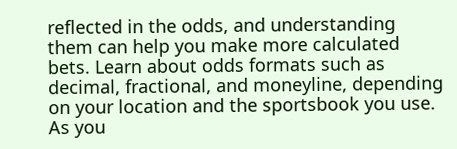reflected in the odds, and understanding them can help you make more calculated bets. Learn about odds formats such as decimal, fractional, and moneyline, depending on your location and the sportsbook you use. As you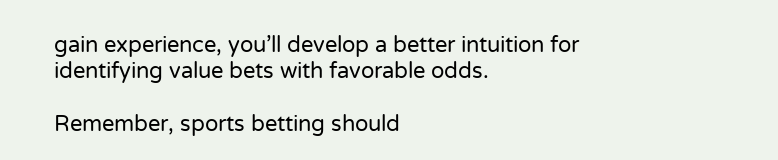gain experience, you’ll develop a better intuition for identifying value bets with favorable odds.

Remember, sports betting should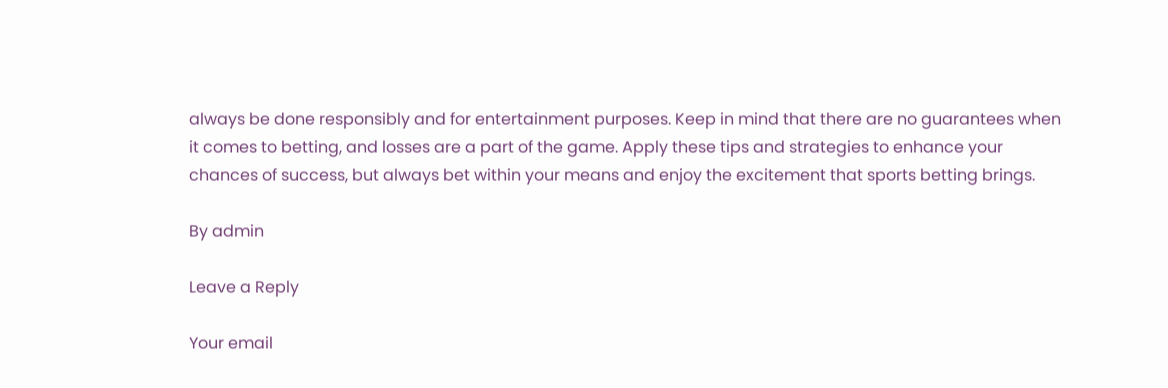always be done responsibly and for entertainment purposes. Keep in mind that there are no guarantees when it comes to betting, and losses are a part of the game. Apply these tips and strategies to enhance your chances of success, but always bet within your means and enjoy the excitement that sports betting brings.

By admin

Leave a Reply

Your email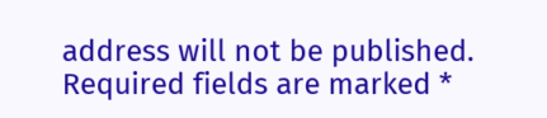address will not be published. Required fields are marked *